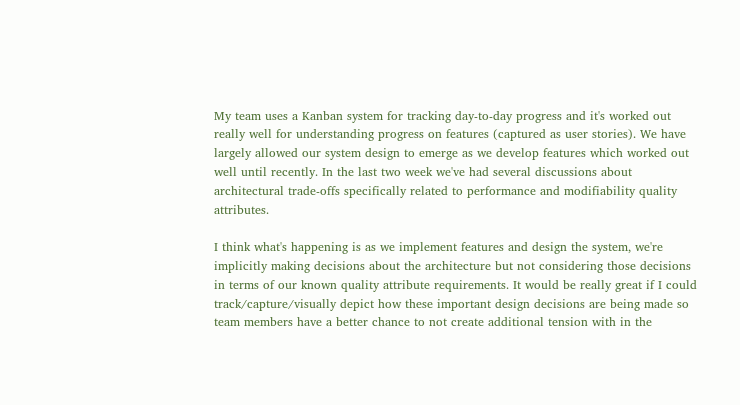My team uses a Kanban system for tracking day-to-day progress and it's worked out really well for understanding progress on features (captured as user stories). We have largely allowed our system design to emerge as we develop features which worked out well until recently. In the last two week we've had several discussions about architectural trade-offs specifically related to performance and modifiability quality attributes.

I think what's happening is as we implement features and design the system, we're implicitly making decisions about the architecture but not considering those decisions in terms of our known quality attribute requirements. It would be really great if I could track/capture/visually depict how these important design decisions are being made so team members have a better chance to not create additional tension with in the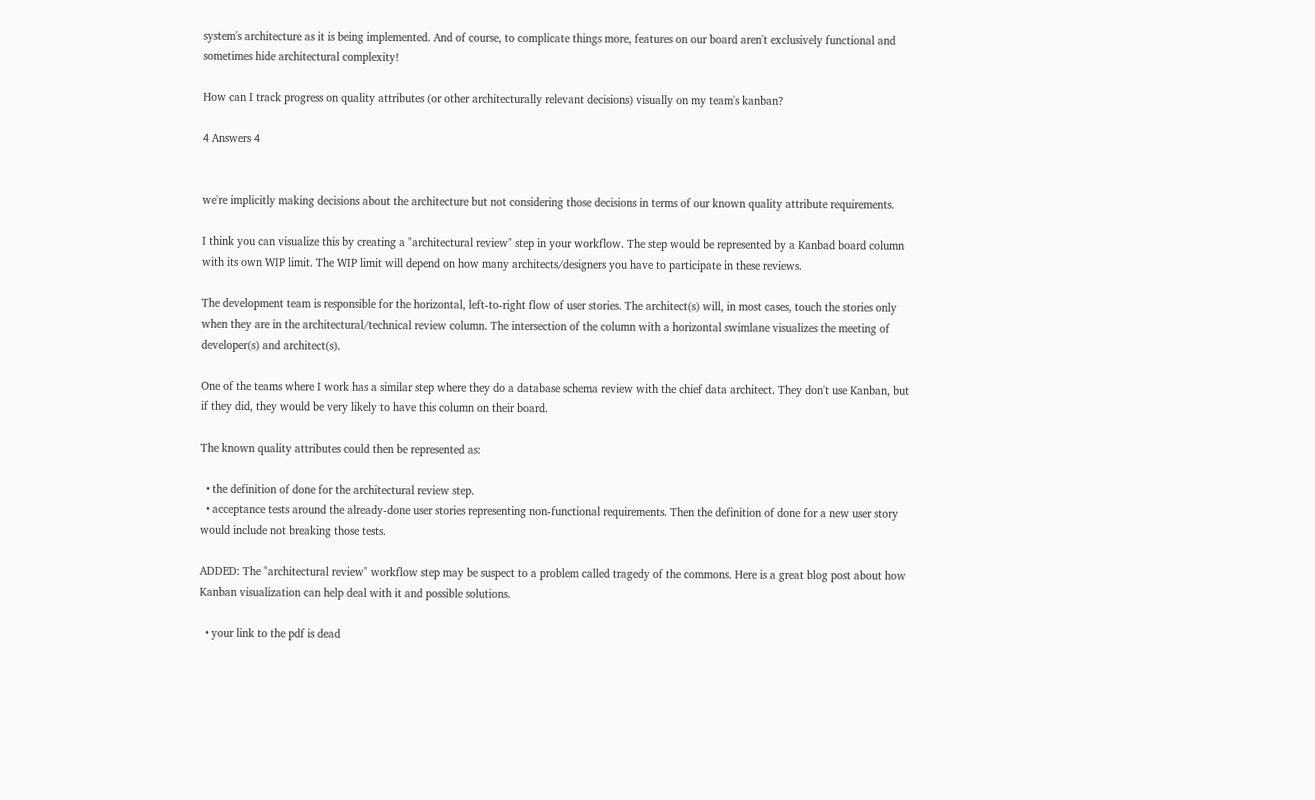system's architecture as it is being implemented. And of course, to complicate things more, features on our board aren't exclusively functional and sometimes hide architectural complexity!

How can I track progress on quality attributes (or other architecturally relevant decisions) visually on my team's kanban?

4 Answers 4


we're implicitly making decisions about the architecture but not considering those decisions in terms of our known quality attribute requirements.

I think you can visualize this by creating a "architectural review" step in your workflow. The step would be represented by a Kanbad board column with its own WIP limit. The WIP limit will depend on how many architects/designers you have to participate in these reviews.

The development team is responsible for the horizontal, left-to-right flow of user stories. The architect(s) will, in most cases, touch the stories only when they are in the architectural/technical review column. The intersection of the column with a horizontal swimlane visualizes the meeting of developer(s) and architect(s).

One of the teams where I work has a similar step where they do a database schema review with the chief data architect. They don't use Kanban, but if they did, they would be very likely to have this column on their board.

The known quality attributes could then be represented as:

  • the definition of done for the architectural review step.
  • acceptance tests around the already-done user stories representing non-functional requirements. Then the definition of done for a new user story would include not breaking those tests.

ADDED: The "architectural review" workflow step may be suspect to a problem called tragedy of the commons. Here is a great blog post about how Kanban visualization can help deal with it and possible solutions.

  • your link to the pdf is dead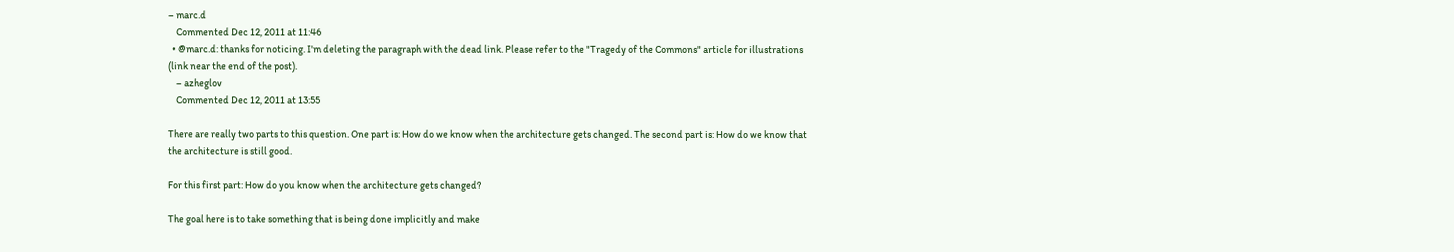– marc.d
    Commented Dec 12, 2011 at 11:46
  • @marc.d: thanks for noticing. I'm deleting the paragraph with the dead link. Please refer to the "Tragedy of the Commons" article for illustrations (link near the end of the post).
    – azheglov
    Commented Dec 12, 2011 at 13:55

There are really two parts to this question. One part is: How do we know when the architecture gets changed. The second part is: How do we know that the architecture is still good.

For this first part: How do you know when the architecture gets changed?

The goal here is to take something that is being done implicitly and make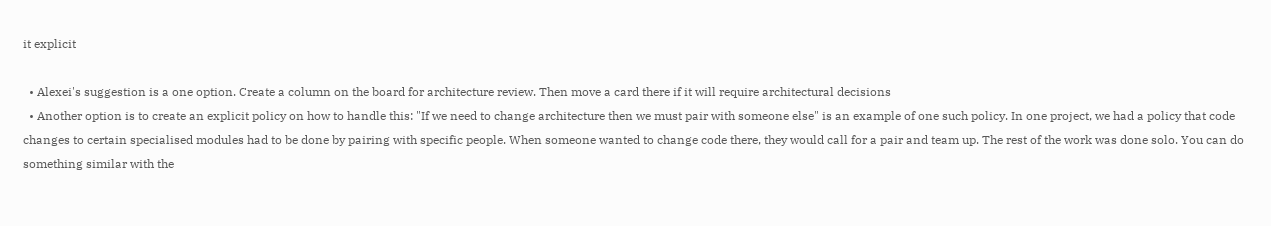it explicit

  • Alexei's suggestion is a one option. Create a column on the board for architecture review. Then move a card there if it will require architectural decisions
  • Another option is to create an explicit policy on how to handle this: "If we need to change architecture then we must pair with someone else" is an example of one such policy. In one project, we had a policy that code changes to certain specialised modules had to be done by pairing with specific people. When someone wanted to change code there, they would call for a pair and team up. The rest of the work was done solo. You can do something similar with the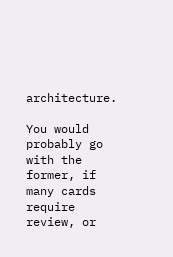architecture.

You would probably go with the former, if many cards require review, or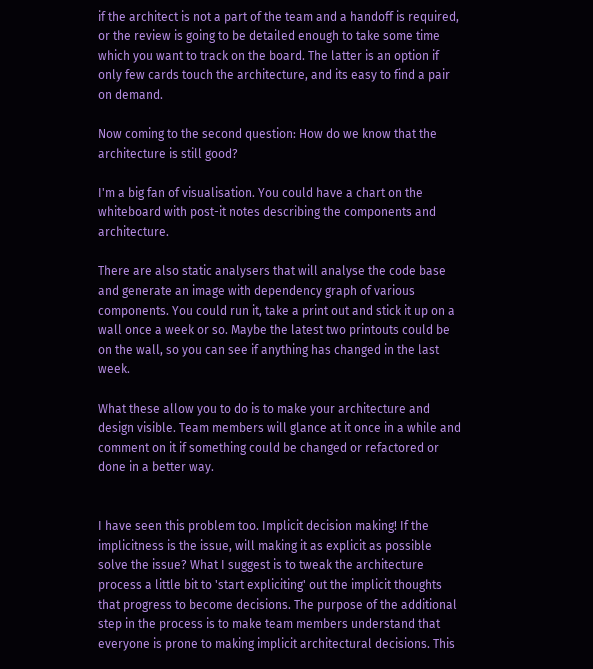if the architect is not a part of the team and a handoff is required, or the review is going to be detailed enough to take some time which you want to track on the board. The latter is an option if only few cards touch the architecture, and its easy to find a pair on demand.

Now coming to the second question: How do we know that the architecture is still good?

I'm a big fan of visualisation. You could have a chart on the whiteboard with post-it notes describing the components and architecture.

There are also static analysers that will analyse the code base and generate an image with dependency graph of various components. You could run it, take a print out and stick it up on a wall once a week or so. Maybe the latest two printouts could be on the wall, so you can see if anything has changed in the last week.

What these allow you to do is to make your architecture and design visible. Team members will glance at it once in a while and comment on it if something could be changed or refactored or done in a better way.


I have seen this problem too. Implicit decision making! If the implicitness is the issue, will making it as explicit as possible solve the issue? What I suggest is to tweak the architecture process a little bit to 'start expliciting' out the implicit thoughts that progress to become decisions. The purpose of the additional step in the process is to make team members understand that everyone is prone to making implicit architectural decisions. This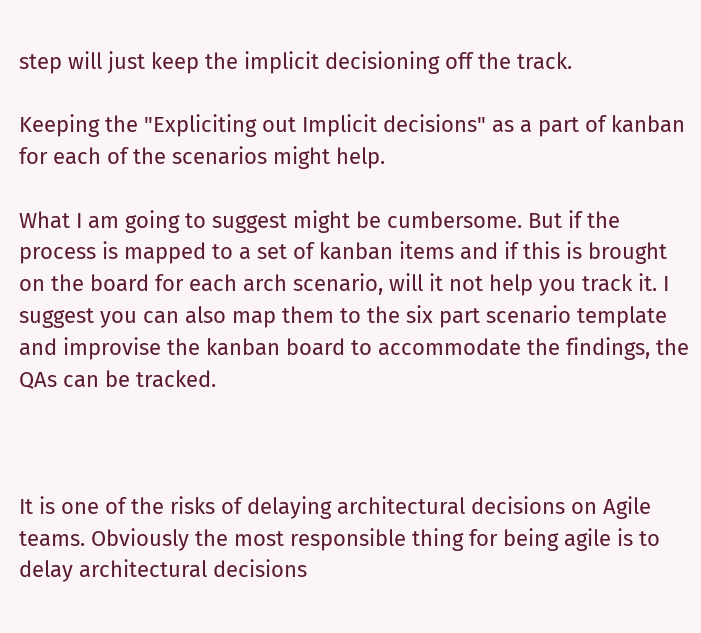step will just keep the implicit decisioning off the track.

Keeping the "Expliciting out Implicit decisions" as a part of kanban for each of the scenarios might help.

What I am going to suggest might be cumbersome. But if the process is mapped to a set of kanban items and if this is brought on the board for each arch scenario, will it not help you track it. I suggest you can also map them to the six part scenario template and improvise the kanban board to accommodate the findings, the QAs can be tracked.



It is one of the risks of delaying architectural decisions on Agile teams. Obviously the most responsible thing for being agile is to delay architectural decisions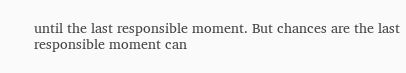until the last responsible moment. But chances are the last responsible moment can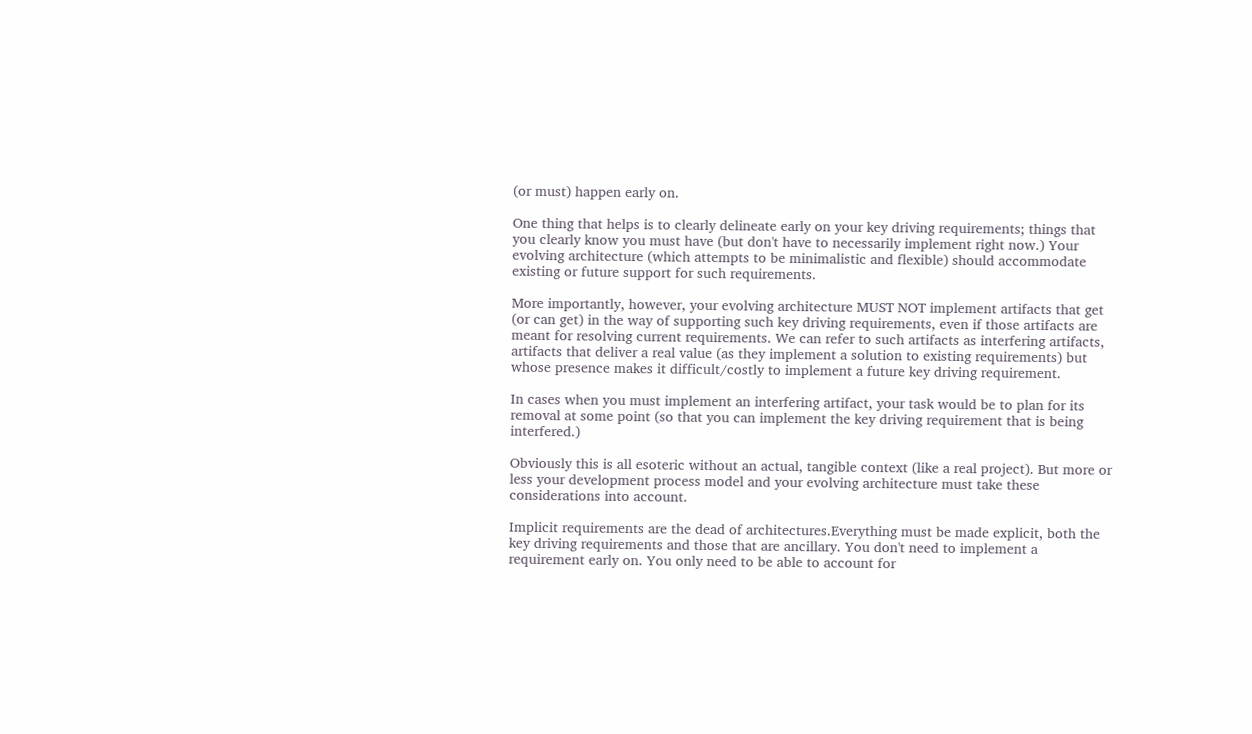(or must) happen early on.

One thing that helps is to clearly delineate early on your key driving requirements; things that you clearly know you must have (but don't have to necessarily implement right now.) Your evolving architecture (which attempts to be minimalistic and flexible) should accommodate existing or future support for such requirements.

More importantly, however, your evolving architecture MUST NOT implement artifacts that get (or can get) in the way of supporting such key driving requirements, even if those artifacts are meant for resolving current requirements. We can refer to such artifacts as interfering artifacts, artifacts that deliver a real value (as they implement a solution to existing requirements) but whose presence makes it difficult/costly to implement a future key driving requirement.

In cases when you must implement an interfering artifact, your task would be to plan for its removal at some point (so that you can implement the key driving requirement that is being interfered.)

Obviously this is all esoteric without an actual, tangible context (like a real project). But more or less your development process model and your evolving architecture must take these considerations into account.

Implicit requirements are the dead of architectures.Everything must be made explicit, both the key driving requirements and those that are ancillary. You don't need to implement a requirement early on. You only need to be able to account for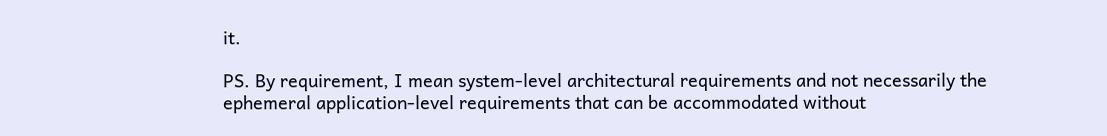it.

PS. By requirement, I mean system-level architectural requirements and not necessarily the ephemeral application-level requirements that can be accommodated without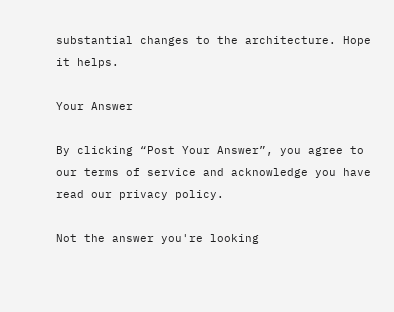substantial changes to the architecture. Hope it helps.

Your Answer

By clicking “Post Your Answer”, you agree to our terms of service and acknowledge you have read our privacy policy.

Not the answer you're looking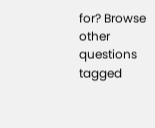for? Browse other questions tagged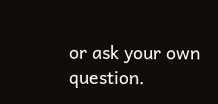or ask your own question.